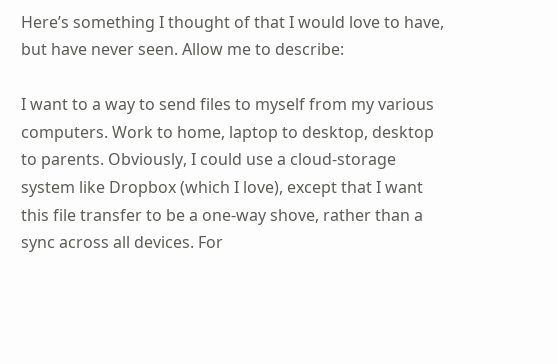Here’s something I thought of that I would love to have, but have never seen. Allow me to describe:

I want to a way to send files to myself from my various computers. Work to home, laptop to desktop, desktop to parents. Obviously, I could use a cloud-storage system like Dropbox (which I love), except that I want this file transfer to be a one-way shove, rather than a sync across all devices. For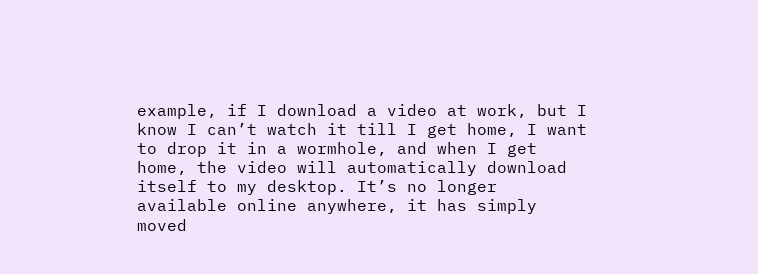example, if I download a video at work, but I know I can’t watch it till I get home, I want to drop it in a wormhole, and when I get home, the video will automatically download itself to my desktop. It’s no longer available online anywhere, it has simply moved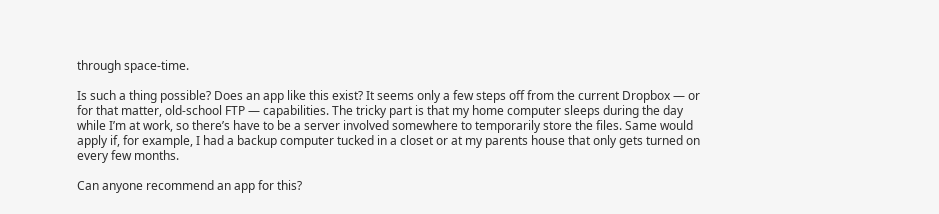through space-time.

Is such a thing possible? Does an app like this exist? It seems only a few steps off from the current Dropbox — or for that matter, old-school FTP — capabilities. The tricky part is that my home computer sleeps during the day while I’m at work, so there’s have to be a server involved somewhere to temporarily store the files. Same would apply if, for example, I had a backup computer tucked in a closet or at my parents house that only gets turned on every few months.

Can anyone recommend an app for this?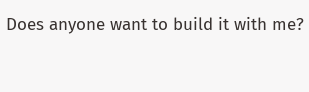Does anyone want to build it with me?